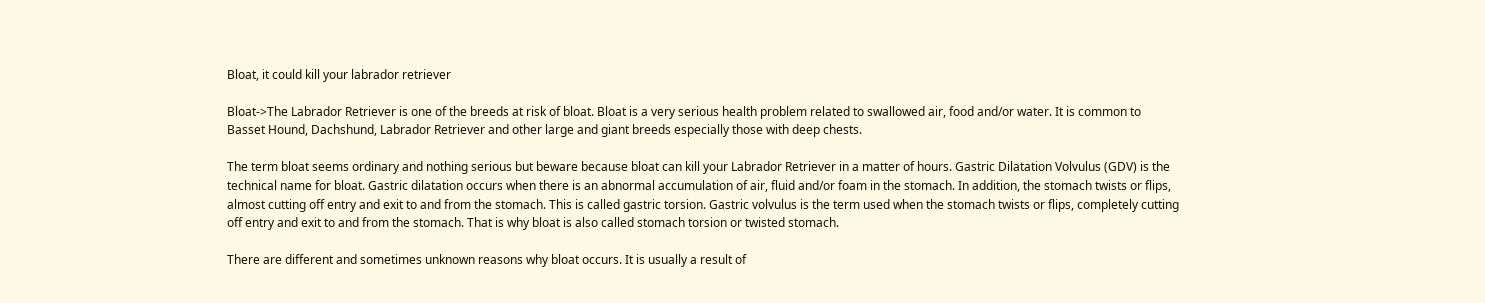Bloat, it could kill your labrador retriever

Bloat->The Labrador Retriever is one of the breeds at risk of bloat. Bloat is a very serious health problem related to swallowed air, food and/or water. It is common to Basset Hound, Dachshund, Labrador Retriever and other large and giant breeds especially those with deep chests.

The term bloat seems ordinary and nothing serious but beware because bloat can kill your Labrador Retriever in a matter of hours. Gastric Dilatation Volvulus (GDV) is the technical name for bloat. Gastric dilatation occurs when there is an abnormal accumulation of air, fluid and/or foam in the stomach. In addition, the stomach twists or flips, almost cutting off entry and exit to and from the stomach. This is called gastric torsion. Gastric volvulus is the term used when the stomach twists or flips, completely cutting off entry and exit to and from the stomach. That is why bloat is also called stomach torsion or twisted stomach.

There are different and sometimes unknown reasons why bloat occurs. It is usually a result of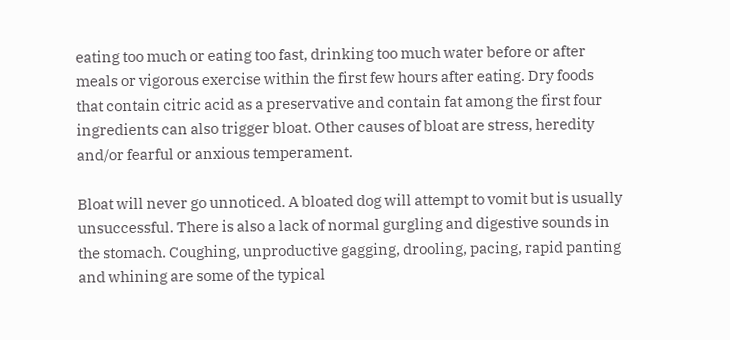eating too much or eating too fast, drinking too much water before or after meals or vigorous exercise within the first few hours after eating. Dry foods that contain citric acid as a preservative and contain fat among the first four ingredients can also trigger bloat. Other causes of bloat are stress, heredity and/or fearful or anxious temperament.

Bloat will never go unnoticed. A bloated dog will attempt to vomit but is usually unsuccessful. There is also a lack of normal gurgling and digestive sounds in the stomach. Coughing, unproductive gagging, drooling, pacing, rapid panting and whining are some of the typical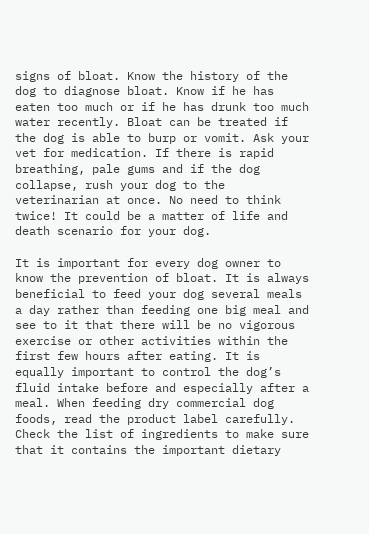signs of bloat. Know the history of the dog to diagnose bloat. Know if he has eaten too much or if he has drunk too much water recently. Bloat can be treated if the dog is able to burp or vomit. Ask your vet for medication. If there is rapid breathing, pale gums and if the dog collapse, rush your dog to the veterinarian at once. No need to think twice! It could be a matter of life and death scenario for your dog.

It is important for every dog owner to know the prevention of bloat. It is always beneficial to feed your dog several meals a day rather than feeding one big meal and see to it that there will be no vigorous exercise or other activities within the first few hours after eating. It is equally important to control the dog’s fluid intake before and especially after a meal. When feeding dry commercial dog foods, read the product label carefully. Check the list of ingredients to make sure that it contains the important dietary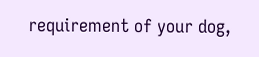requirement of your dog,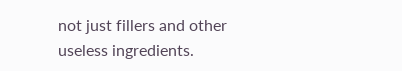not just fillers and other useless ingredients.